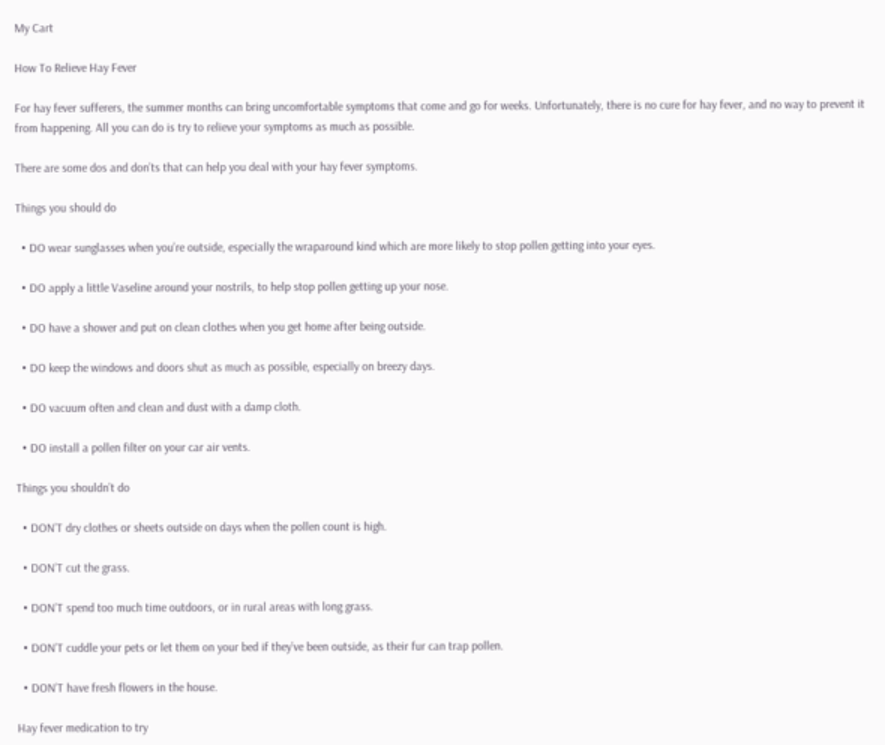My Cart

How To Relieve Hay Fever

For hay fever sufferers, the summer months can bring uncomfortable symptoms that come and go for weeks. Unfortunately, there is no cure for hay fever, and no way to prevent it from happening. All you can do is try to relieve your symptoms as much as possible.

There are some dos and don’ts that can help you deal with your hay fever symptoms.

Things you should do

  • DO wear sunglasses when you’re outside, especially the wraparound kind which are more likely to stop pollen getting into your eyes.

  • DO apply a little Vaseline around your nostrils, to help stop pollen getting up your nose.

  • DO have a shower and put on clean clothes when you get home after being outside.

  • DO keep the windows and doors shut as much as possible, especially on breezy days.

  • DO vacuum often and clean and dust with a damp cloth.

  • DO install a pollen filter on your car air vents.

Things you shouldn’t do

  • DON’T dry clothes or sheets outside on days when the pollen count is high.

  • DON’T cut the grass.

  • DON’T spend too much time outdoors, or in rural areas with long grass.

  • DON’T cuddle your pets or let them on your bed if they’ve been outside, as their fur can trap pollen.

  • DON’T have fresh flowers in the house.

Hay fever medication to try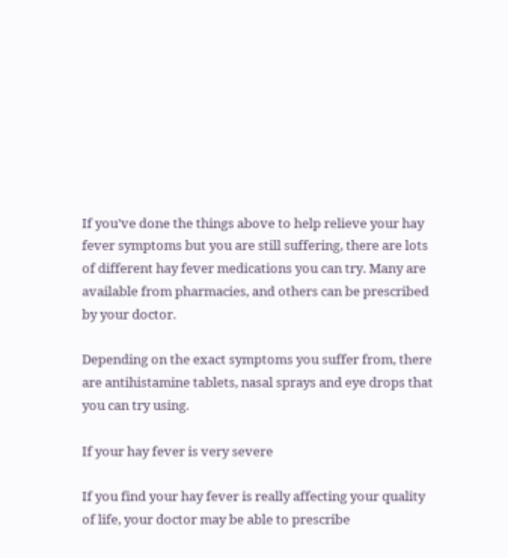If you’ve done the things above to help relieve your hay fever symptoms but you are still suffering, there are lots of different hay fever medications you can try. Many are available from pharmacies, and others can be prescribed by your doctor.

Depending on the exact symptoms you suffer from, there are antihistamine tablets, nasal sprays and eye drops that you can try using.

If your hay fever is very severe

If you find your hay fever is really affecting your quality of life, your doctor may be able to prescribe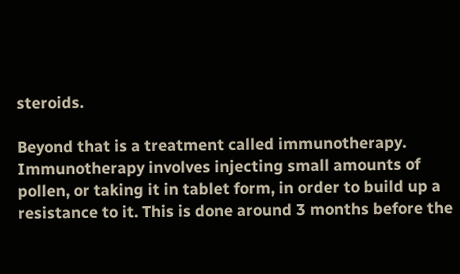steroids.

Beyond that is a treatment called immunotherapy. Immunotherapy involves injecting small amounts of pollen, or taking it in tablet form, in order to build up a resistance to it. This is done around 3 months before the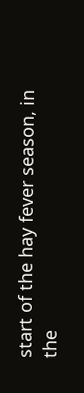start of the hay fever season, in the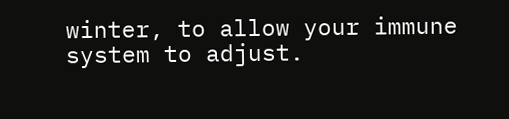winter, to allow your immune system to adjust.